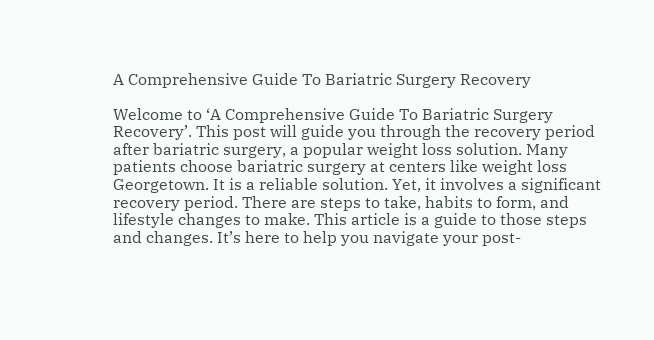A Comprehensive Guide To Bariatric Surgery Recovery

Welcome to ‘A Comprehensive Guide To Bariatric Surgery Recovery’. This post will guide you through the recovery period after bariatric surgery, a popular weight loss solution. Many patients choose bariatric surgery at centers like weight loss Georgetown. It is a reliable solution. Yet, it involves a significant recovery period. There are steps to take, habits to form, and lifestyle changes to make. This article is a guide to those steps and changes. It’s here to help you navigate your post-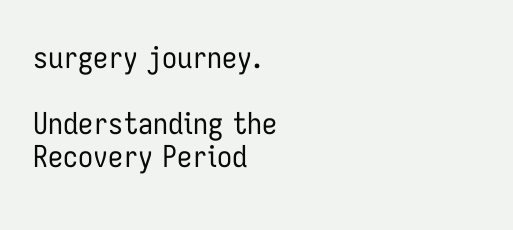surgery journey.

Understanding the Recovery Period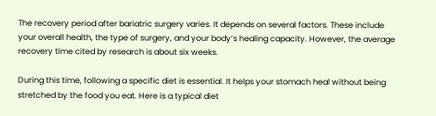The recovery period after bariatric surgery varies. It depends on several factors. These include your overall health, the type of surgery, and your body’s healing capacity. However, the average recovery time cited by research is about six weeks.

During this time, following a specific diet is essential. It helps your stomach heal without being stretched by the food you eat. Here is a typical diet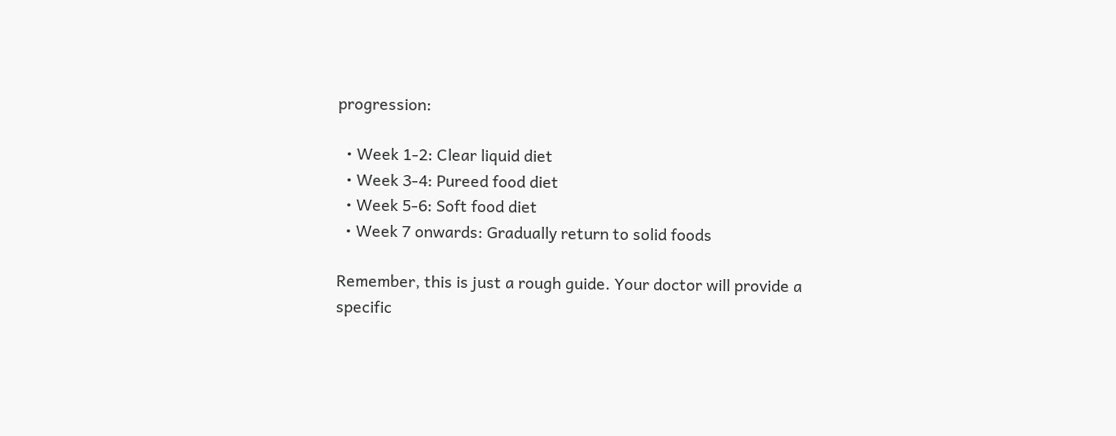progression:

  • Week 1-2: Clear liquid diet
  • Week 3-4: Pureed food diet
  • Week 5-6: Soft food diet
  • Week 7 onwards: Gradually return to solid foods

Remember, this is just a rough guide. Your doctor will provide a specific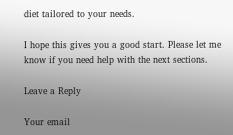diet tailored to your needs.

I hope this gives you a good start. Please let me know if you need help with the next sections.

Leave a Reply

Your email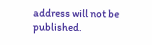address will not be published.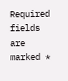Required fields are marked *